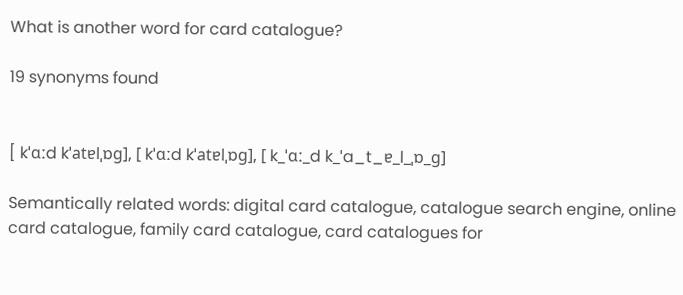What is another word for card catalogue?

19 synonyms found


[ kˈɑːd kˈatɐlˌɒɡ], [ kˈɑːd kˈatɐlˌɒɡ], [ k_ˈɑː_d k_ˈa_t_ɐ_l_ˌɒ_ɡ]

Semantically related words: digital card catalogue, catalogue search engine, online card catalogue, family card catalogue, card catalogues for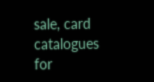sale, card catalogues for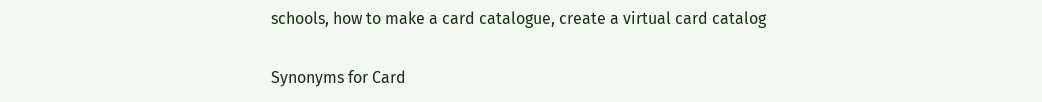schools, how to make a card catalogue, create a virtual card catalog

Synonyms for Card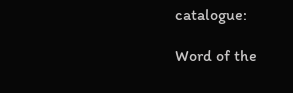catalogue:

Word of the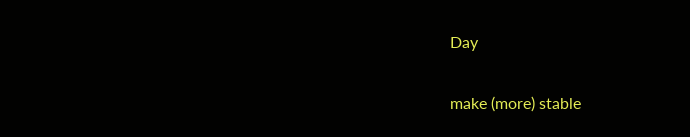Day

make (more) stable